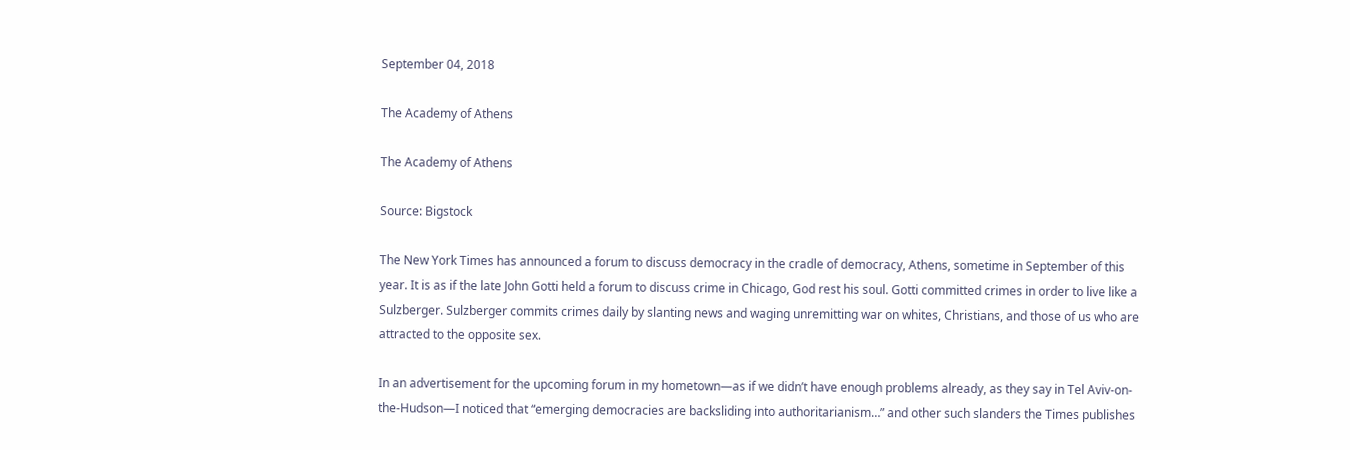September 04, 2018

The Academy of Athens

The Academy of Athens

Source: Bigstock

The New York Times has announced a forum to discuss democracy in the cradle of democracy, Athens, sometime in September of this year. It is as if the late John Gotti held a forum to discuss crime in Chicago, God rest his soul. Gotti committed crimes in order to live like a Sulzberger. Sulzberger commits crimes daily by slanting news and waging unremitting war on whites, Christians, and those of us who are attracted to the opposite sex.

In an advertisement for the upcoming forum in my hometown—as if we didn’t have enough problems already, as they say in Tel Aviv-on-the-Hudson—I noticed that “emerging democracies are backsliding into authoritarianism…” and other such slanders the Times publishes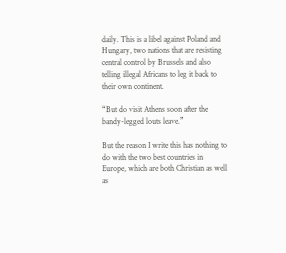daily. This is a libel against Poland and Hungary, two nations that are resisting central control by Brussels and also telling illegal Africans to leg it back to their own continent.

“But do visit Athens soon after the bandy-legged louts leave.”

But the reason I write this has nothing to do with the two best countries in Europe, which are both Christian as well as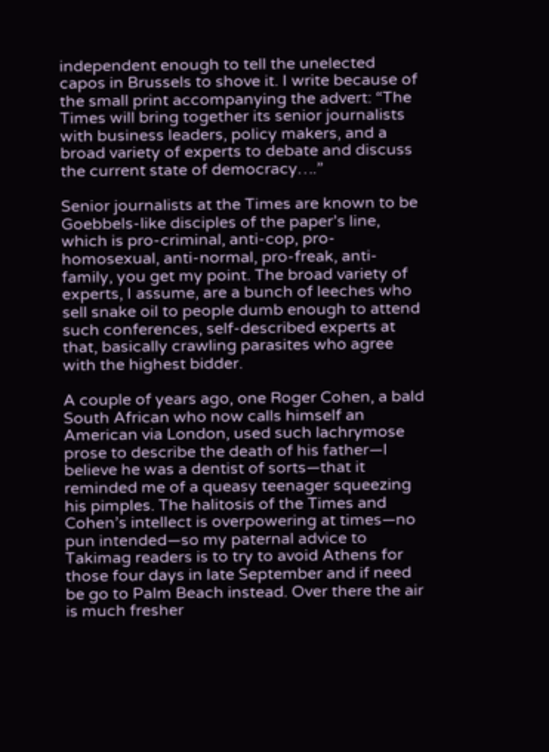independent enough to tell the unelected capos in Brussels to shove it. I write because of the small print accompanying the advert: “The Times will bring together its senior journalists with business leaders, policy makers, and a broad variety of experts to debate and discuss the current state of democracy….”

Senior journalists at the Times are known to be Goebbels-like disciples of the paper’s line, which is pro-criminal, anti-cop, pro-homosexual, anti-normal, pro-freak, anti-family, you get my point. The broad variety of experts, I assume, are a bunch of leeches who sell snake oil to people dumb enough to attend such conferences, self-described experts at that, basically crawling parasites who agree with the highest bidder.

A couple of years ago, one Roger Cohen, a bald South African who now calls himself an American via London, used such lachrymose prose to describe the death of his father—I believe he was a dentist of sorts—that it reminded me of a queasy teenager squeezing his pimples. The halitosis of the Times and Cohen’s intellect is overpowering at times—no pun intended—so my paternal advice to Takimag readers is to try to avoid Athens for those four days in late September and if need be go to Palm Beach instead. Over there the air is much fresher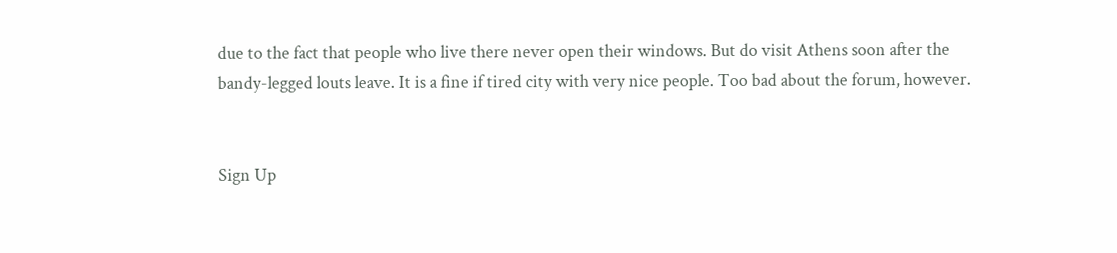due to the fact that people who live there never open their windows. But do visit Athens soon after the bandy-legged louts leave. It is a fine if tired city with very nice people. Too bad about the forum, however.


Sign Up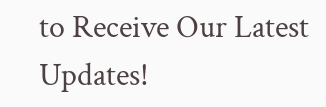to Receive Our Latest Updates!